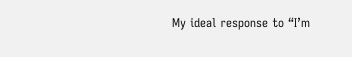My ideal response to “I’m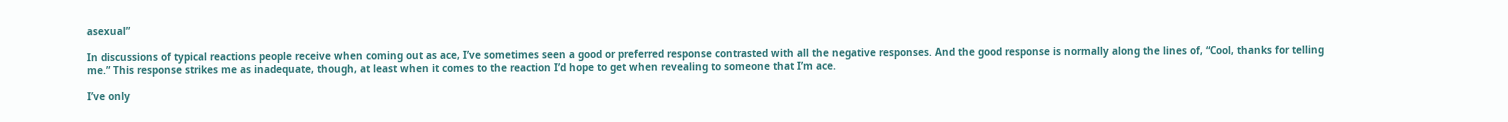asexual”

In discussions of typical reactions people receive when coming out as ace, I’ve sometimes seen a good or preferred response contrasted with all the negative responses. And the good response is normally along the lines of, “Cool, thanks for telling me.” This response strikes me as inadequate, though, at least when it comes to the reaction I’d hope to get when revealing to someone that I’m ace.

I’ve only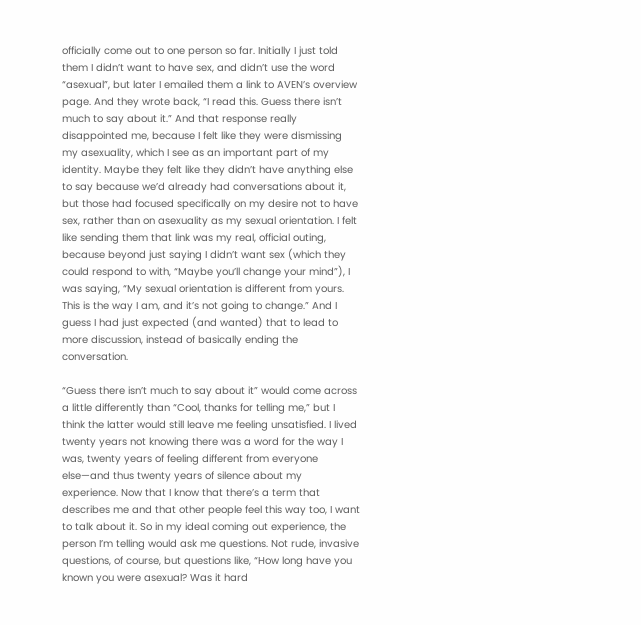officially come out to one person so far. Initially I just told them I didn’t want to have sex, and didn’t use the word “asexual”, but later I emailed them a link to AVEN’s overview page. And they wrote back, “I read this. Guess there isn’t much to say about it.” And that response really disappointed me, because I felt like they were dismissing my asexuality, which I see as an important part of my identity. Maybe they felt like they didn’t have anything else to say because we’d already had conversations about it, but those had focused specifically on my desire not to have sex, rather than on asexuality as my sexual orientation. I felt like sending them that link was my real, official outing, because beyond just saying I didn’t want sex (which they could respond to with, “Maybe you’ll change your mind”), I was saying, “My sexual orientation is different from yours. This is the way I am, and it’s not going to change.” And I guess I had just expected (and wanted) that to lead to more discussion, instead of basically ending the conversation.

“Guess there isn’t much to say about it” would come across a little differently than “Cool, thanks for telling me,” but I think the latter would still leave me feeling unsatisfied. I lived twenty years not knowing there was a word for the way I was, twenty years of feeling different from everyone else—and thus twenty years of silence about my experience. Now that I know that there’s a term that describes me and that other people feel this way too, I want to talk about it. So in my ideal coming out experience, the person I’m telling would ask me questions. Not rude, invasive questions, of course, but questions like, “How long have you known you were asexual? Was it hard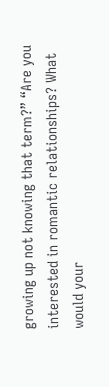growing up not knowing that term?” “Are you interested in romantic relationships? What would your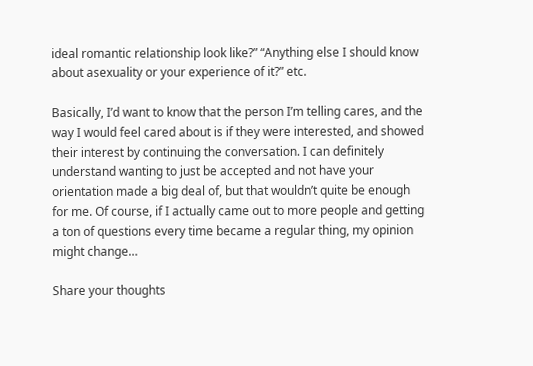ideal romantic relationship look like?” “Anything else I should know about asexuality or your experience of it?” etc.

Basically, I’d want to know that the person I’m telling cares, and the way I would feel cared about is if they were interested, and showed their interest by continuing the conversation. I can definitely understand wanting to just be accepted and not have your orientation made a big deal of, but that wouldn’t quite be enough for me. Of course, if I actually came out to more people and getting a ton of questions every time became a regular thing, my opinion might change…

Share your thoughts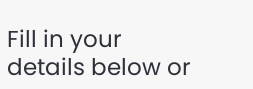Fill in your details below or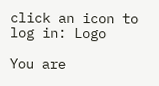click an icon to log in: Logo

You are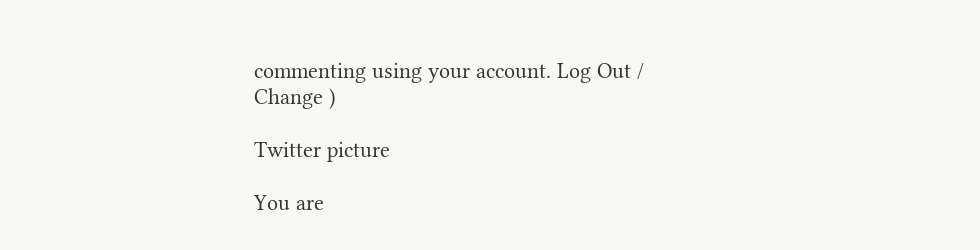commenting using your account. Log Out / Change )

Twitter picture

You are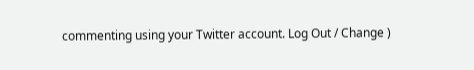commenting using your Twitter account. Log Out / Change )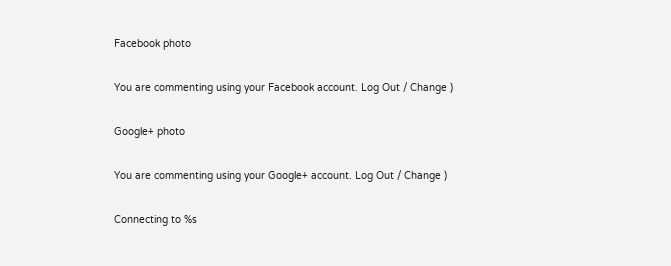Facebook photo

You are commenting using your Facebook account. Log Out / Change )

Google+ photo

You are commenting using your Google+ account. Log Out / Change )

Connecting to %s